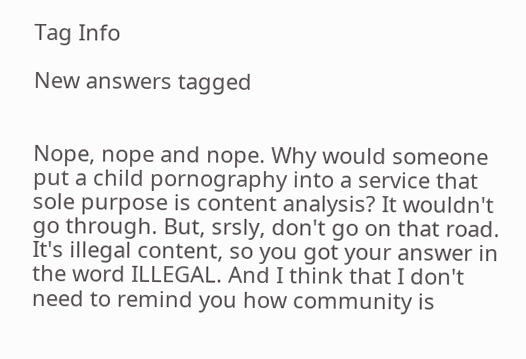Tag Info

New answers tagged


Nope, nope and nope. Why would someone put a child pornography into a service that sole purpose is content analysis? It wouldn't go through. But, srsly, don't go on that road. It's illegal content, so you got your answer in the word ILLEGAL. And I think that I don't need to remind you how community is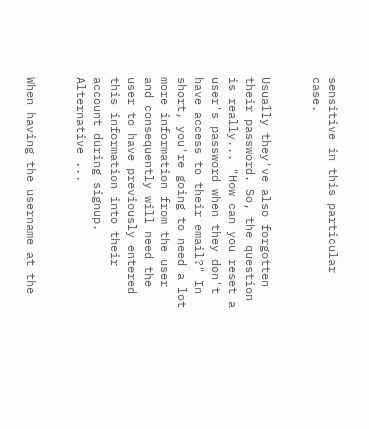sensitive in this particular case.


Usually they've also forgotten their password. So, the question is really... "How can you reset a user's password when they don't have access to their email?" In short, you're going to need a lot more information from the user and consequently will need the user to have previously entered this information into their account during signup. Alternative ...


When having the username at the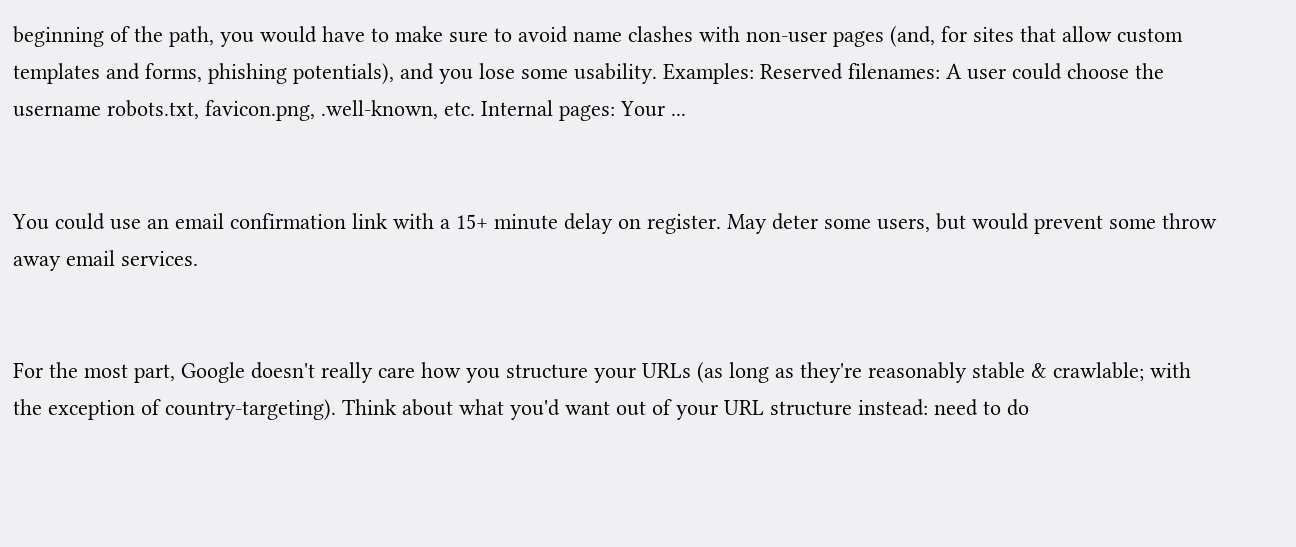beginning of the path, you would have to make sure to avoid name clashes with non-user pages (and, for sites that allow custom templates and forms, phishing potentials), and you lose some usability. Examples: Reserved filenames: A user could choose the username robots.txt, favicon.png, .well-known, etc. Internal pages: Your ...


You could use an email confirmation link with a 15+ minute delay on register. May deter some users, but would prevent some throw away email services.


For the most part, Google doesn't really care how you structure your URLs (as long as they're reasonably stable & crawlable; with the exception of country-targeting). Think about what you'd want out of your URL structure instead: need to do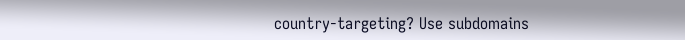country-targeting? Use subdomains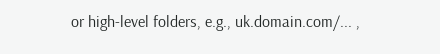or high-level folders, e.g., uk.domain.com/... ,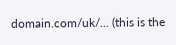domain.com/uk/... (this is the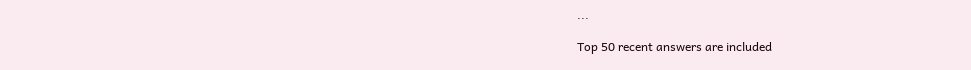...

Top 50 recent answers are included